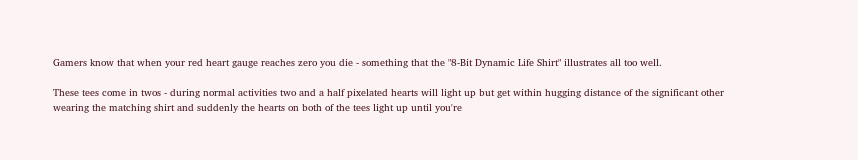Gamers know that when your red heart gauge reaches zero you die - something that the "8-Bit Dynamic Life Shirt" illustrates all too well.

These tees come in twos - during normal activities two and a half pixelated hearts will light up but get within hugging distance of the significant other wearing the matching shirt and suddenly the hearts on both of the tees light up until you're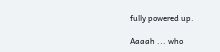fully powered up.

Aaaah ... who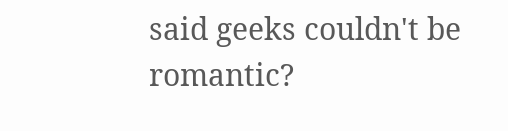said geeks couldn't be romantic?